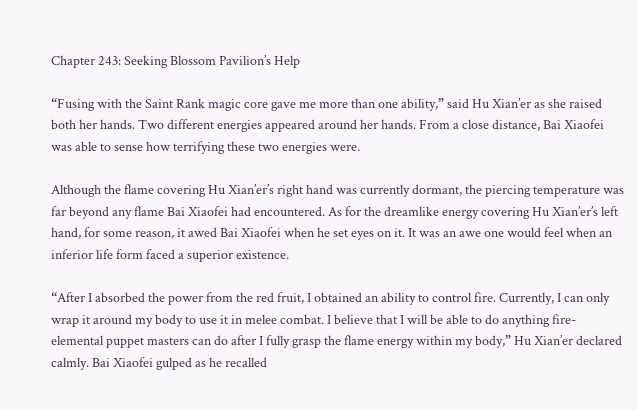Chapter 243: Seeking Blossom Pavilion’s Help

“Fusing with the Saint Rank magic core gave me more than one ability,” said Hu Xian’er as she raised both her hands. Two different energies appeared around her hands. From a close distance, Bai Xiaofei was able to sense how terrifying these two energies were.

Although the flame covering Hu Xian’er’s right hand was currently dormant, the piercing temperature was far beyond any flame Bai Xiaofei had encountered. As for the dreamlike energy covering Hu Xian’er’s left hand, for some reason, it awed Bai Xiaofei when he set eyes on it. It was an awe one would feel when an inferior life form faced a superior existence.

“After I absorbed the power from the red fruit, I obtained an ability to control fire. Currently, I can only wrap it around my body to use it in melee combat. I believe that I will be able to do anything fire-elemental puppet masters can do after I fully grasp the flame energy within my body,” Hu Xian’er declared calmly. Bai Xiaofei gulped as he recalled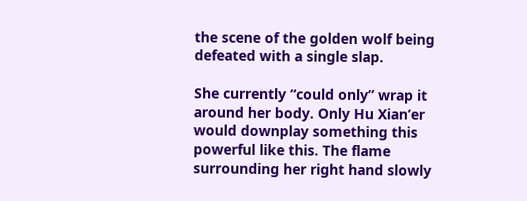the scene of the golden wolf being defeated with a single slap.

She currently “could only” wrap it around her body. Only Hu Xian’er would downplay something this powerful like this. The flame surrounding her right hand slowly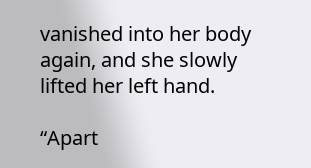vanished into her body again, and she slowly lifted her left hand.

“Apart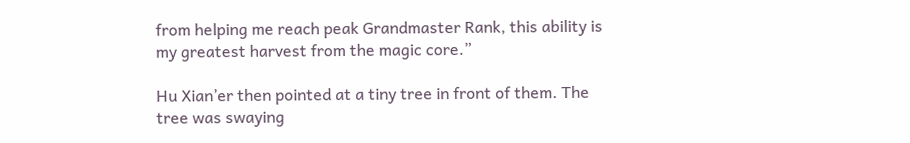from helping me reach peak Grandmaster Rank, this ability is my greatest harvest from the magic core.”

Hu Xian’er then pointed at a tiny tree in front of them. The tree was swaying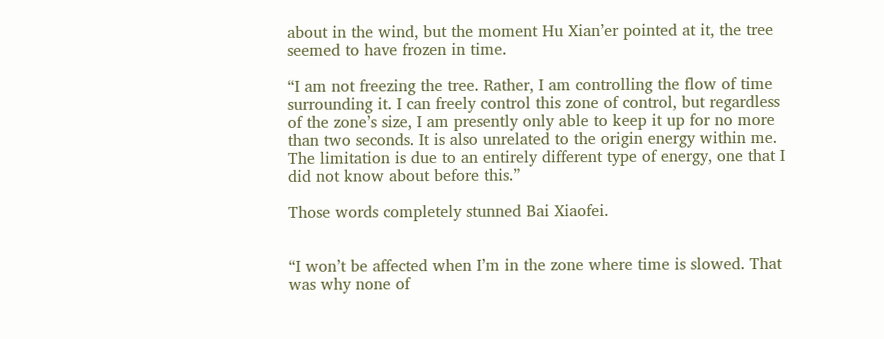about in the wind, but the moment Hu Xian’er pointed at it, the tree seemed to have frozen in time.

“I am not freezing the tree. Rather, I am controlling the flow of time surrounding it. I can freely control this zone of control, but regardless of the zone’s size, I am presently only able to keep it up for no more than two seconds. It is also unrelated to the origin energy within me. The limitation is due to an entirely different type of energy, one that I did not know about before this.”

Those words completely stunned Bai Xiaofei.


“I won’t be affected when I’m in the zone where time is slowed. That was why none of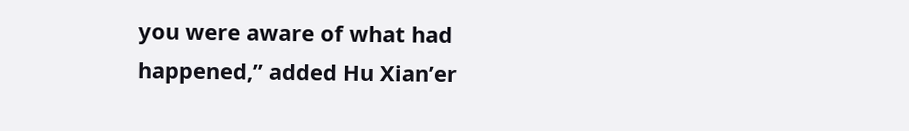you were aware of what had happened,” added Hu Xian’er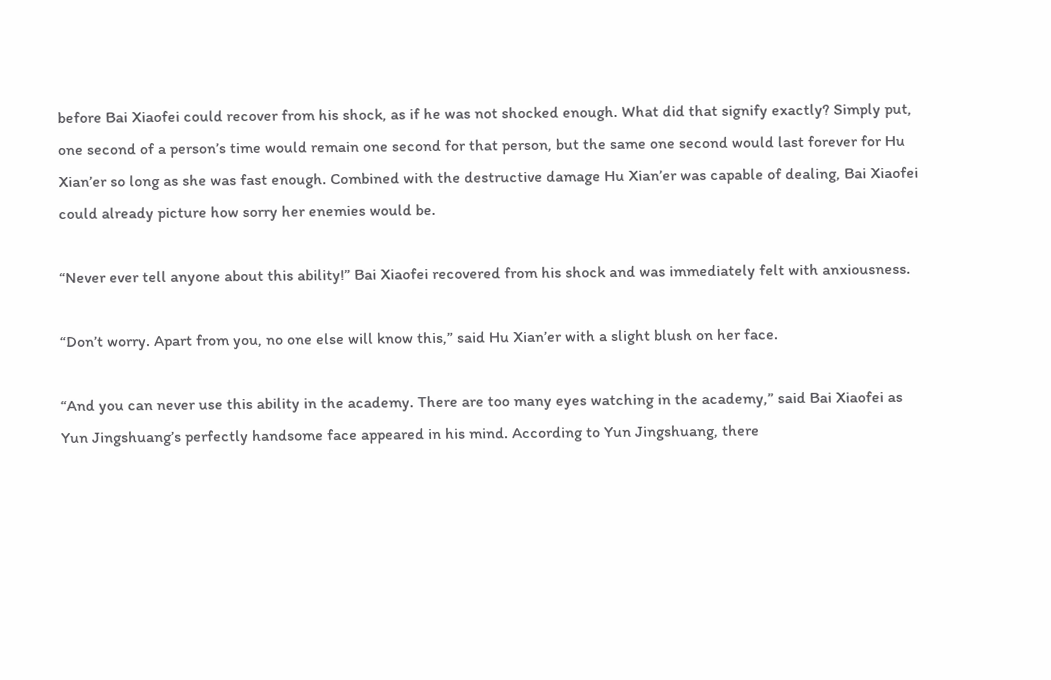before Bai Xiaofei could recover from his shock, as if he was not shocked enough. What did that signify exactly? Simply put, one second of a person’s time would remain one second for that person, but the same one second would last forever for Hu Xian’er so long as she was fast enough. Combined with the destructive damage Hu Xian’er was capable of dealing, Bai Xiaofei could already picture how sorry her enemies would be.

“Never ever tell anyone about this ability!” Bai Xiaofei recovered from his shock and was immediately felt with anxiousness.

“Don’t worry. Apart from you, no one else will know this,” said Hu Xian’er with a slight blush on her face.

“And you can never use this ability in the academy. There are too many eyes watching in the academy,” said Bai Xiaofei as Yun Jingshuang’s perfectly handsome face appeared in his mind. According to Yun Jingshuang, there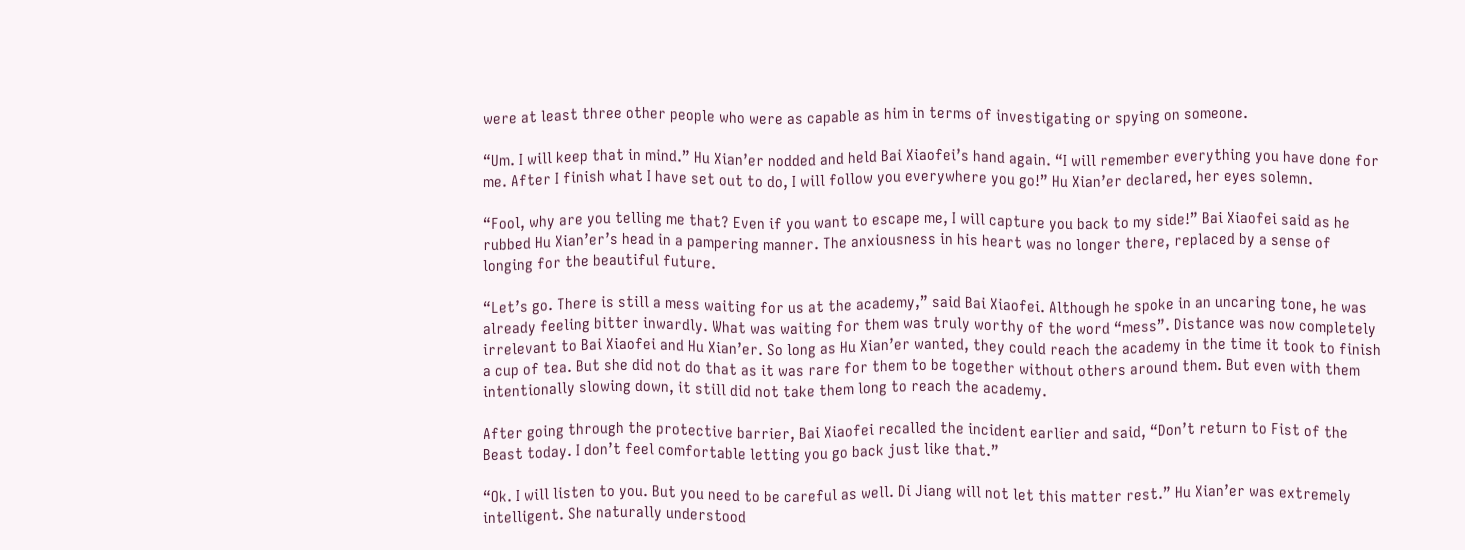were at least three other people who were as capable as him in terms of investigating or spying on someone.

“Um. I will keep that in mind.” Hu Xian’er nodded and held Bai Xiaofei’s hand again. “I will remember everything you have done for me. After I finish what I have set out to do, I will follow you everywhere you go!” Hu Xian’er declared, her eyes solemn.

“Fool, why are you telling me that? Even if you want to escape me, I will capture you back to my side!” Bai Xiaofei said as he rubbed Hu Xian’er’s head in a pampering manner. The anxiousness in his heart was no longer there, replaced by a sense of longing for the beautiful future.

“Let’s go. There is still a mess waiting for us at the academy,” said Bai Xiaofei. Although he spoke in an uncaring tone, he was already feeling bitter inwardly. What was waiting for them was truly worthy of the word “mess”. Distance was now completely irrelevant to Bai Xiaofei and Hu Xian’er. So long as Hu Xian’er wanted, they could reach the academy in the time it took to finish a cup of tea. But she did not do that as it was rare for them to be together without others around them. But even with them intentionally slowing down, it still did not take them long to reach the academy.

After going through the protective barrier, Bai Xiaofei recalled the incident earlier and said, “Don’t return to Fist of the Beast today. I don’t feel comfortable letting you go back just like that.”

“Ok. I will listen to you. But you need to be careful as well. Di Jiang will not let this matter rest.” Hu Xian’er was extremely intelligent. She naturally understood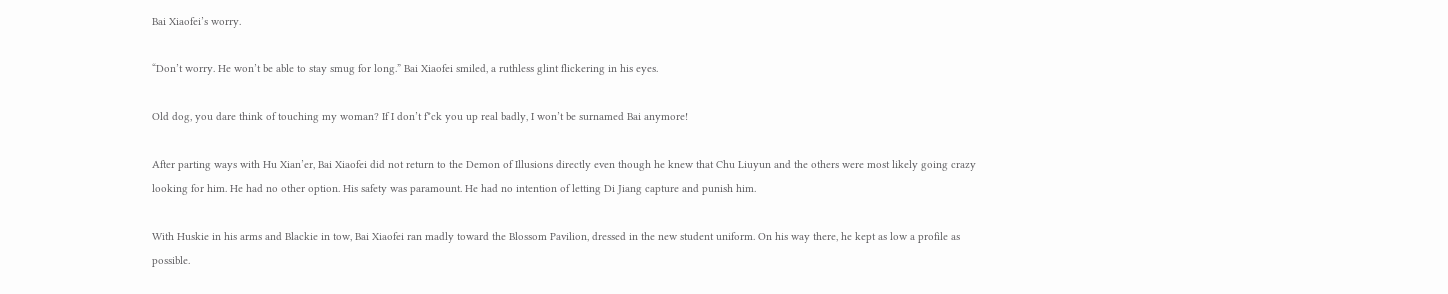Bai Xiaofei’s worry.

“Don’t worry. He won’t be able to stay smug for long.” Bai Xiaofei smiled, a ruthless glint flickering in his eyes.

Old dog, you dare think of touching my woman? If I don’t f*ck you up real badly, I won’t be surnamed Bai anymore!

After parting ways with Hu Xian’er, Bai Xiaofei did not return to the Demon of Illusions directly even though he knew that Chu Liuyun and the others were most likely going crazy looking for him. He had no other option. His safety was paramount. He had no intention of letting Di Jiang capture and punish him.

With Huskie in his arms and Blackie in tow, Bai Xiaofei ran madly toward the Blossom Pavilion, dressed in the new student uniform. On his way there, he kept as low a profile as possible.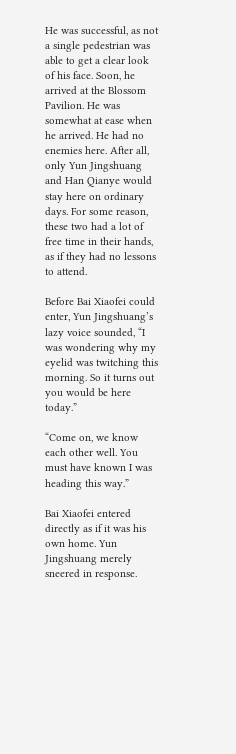He was successful, as not a single pedestrian was able to get a clear look of his face. Soon, he arrived at the Blossom Pavilion. He was somewhat at ease when he arrived. He had no enemies here. After all, only Yun Jingshuang and Han Qianye would stay here on ordinary days. For some reason, these two had a lot of free time in their hands, as if they had no lessons to attend.

Before Bai Xiaofei could enter, Yun Jingshuang’s lazy voice sounded, “I was wondering why my eyelid was twitching this morning. So it turns out you would be here today.”

“Come on, we know each other well. You must have known I was heading this way.”

Bai Xiaofei entered directly as if it was his own home. Yun Jingshuang merely sneered in response.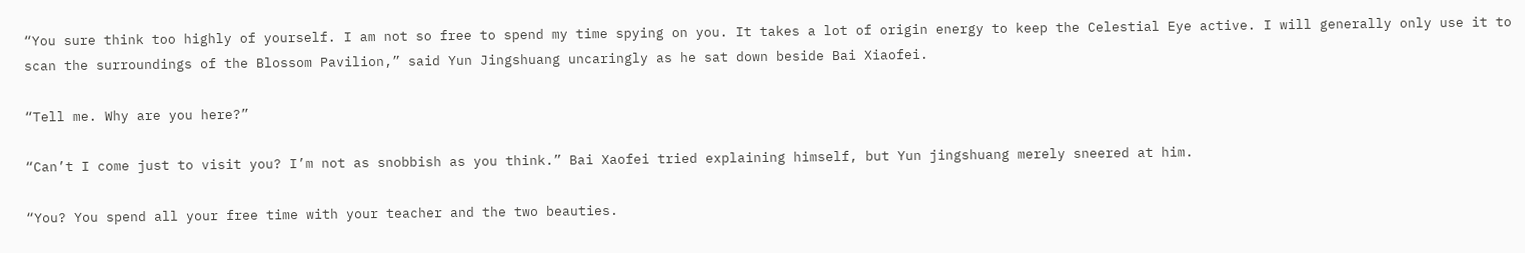“You sure think too highly of yourself. I am not so free to spend my time spying on you. It takes a lot of origin energy to keep the Celestial Eye active. I will generally only use it to scan the surroundings of the Blossom Pavilion,” said Yun Jingshuang uncaringly as he sat down beside Bai Xiaofei.

“Tell me. Why are you here?”

“Can’t I come just to visit you? I’m not as snobbish as you think.” Bai Xaofei tried explaining himself, but Yun jingshuang merely sneered at him.

“You? You spend all your free time with your teacher and the two beauties.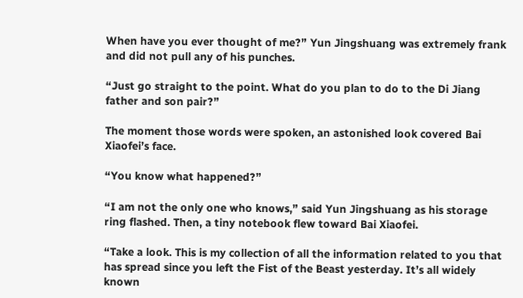When have you ever thought of me?” Yun Jingshuang was extremely frank and did not pull any of his punches.

“Just go straight to the point. What do you plan to do to the Di Jiang father and son pair?”

The moment those words were spoken, an astonished look covered Bai Xiaofei’s face.

“You know what happened?”

“I am not the only one who knows,” said Yun Jingshuang as his storage ring flashed. Then, a tiny notebook flew toward Bai Xiaofei.

“Take a look. This is my collection of all the information related to you that has spread since you left the Fist of the Beast yesterday. It’s all widely known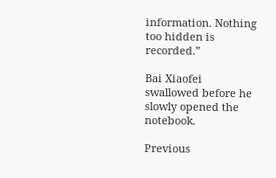information. Nothing too hidden is recorded.”

Bai Xiaofei swallowed before he slowly opened the notebook.

Previous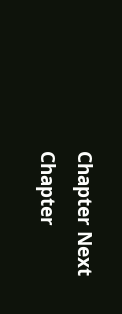Chapter Next Chapter